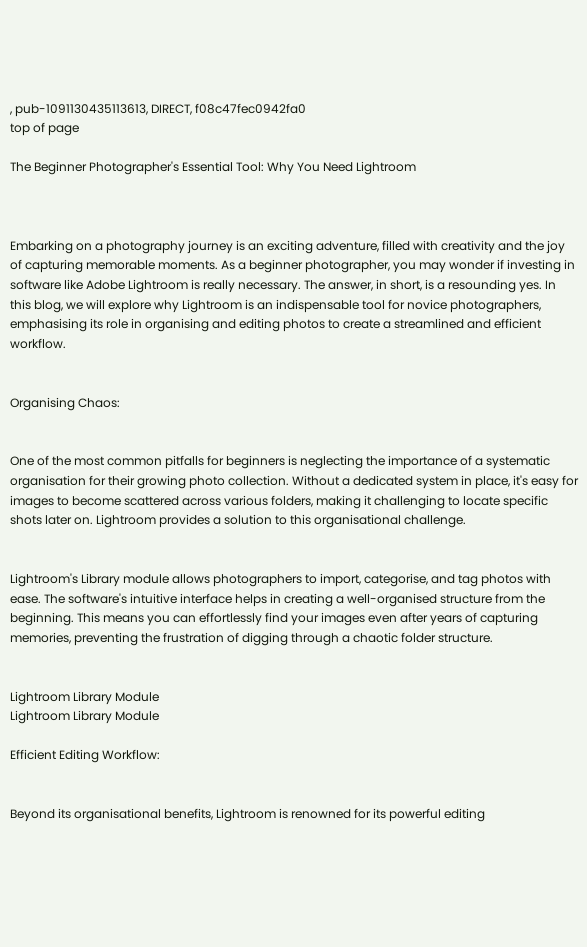, pub-1091130435113613, DIRECT, f08c47fec0942fa0
top of page

The Beginner Photographer's Essential Tool: Why You Need Lightroom



Embarking on a photography journey is an exciting adventure, filled with creativity and the joy of capturing memorable moments. As a beginner photographer, you may wonder if investing in software like Adobe Lightroom is really necessary. The answer, in short, is a resounding yes. In this blog, we will explore why Lightroom is an indispensable tool for novice photographers, emphasising its role in organising and editing photos to create a streamlined and efficient workflow.


Organising Chaos:


One of the most common pitfalls for beginners is neglecting the importance of a systematic organisation for their growing photo collection. Without a dedicated system in place, it's easy for images to become scattered across various folders, making it challenging to locate specific shots later on. Lightroom provides a solution to this organisational challenge.


Lightroom's Library module allows photographers to import, categorise, and tag photos with ease. The software's intuitive interface helps in creating a well-organised structure from the beginning. This means you can effortlessly find your images even after years of capturing memories, preventing the frustration of digging through a chaotic folder structure.


Lightroom Library Module
Lightroom Library Module

Efficient Editing Workflow:


Beyond its organisational benefits, Lightroom is renowned for its powerful editing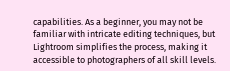capabilities. As a beginner, you may not be familiar with intricate editing techniques, but Lightroom simplifies the process, making it accessible to photographers of all skill levels.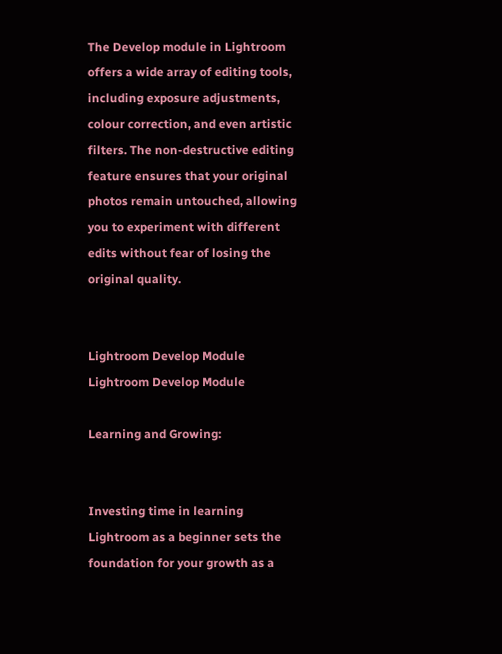The Develop module in Lightroom offers a wide array of editing tools, including exposure adjustments, colour correction, and even artistic filters. The non-destructive editing feature ensures that your original photos remain untouched, allowing you to experiment with different edits without fear of losing the original quality.


Lightroom Develop Module
Lightroom Develop Module

Learning and Growing:


Investing time in learning Lightroom as a beginner sets the foundation for your growth as a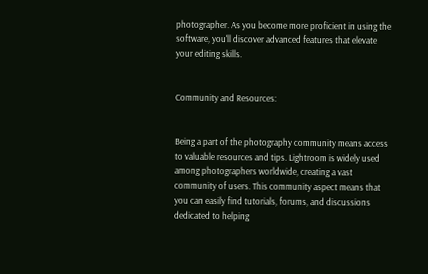photographer. As you become more proficient in using the software, you'll discover advanced features that elevate your editing skills.


Community and Resources:


Being a part of the photography community means access to valuable resources and tips. Lightroom is widely used among photographers worldwide, creating a vast community of users. This community aspect means that you can easily find tutorials, forums, and discussions dedicated to helping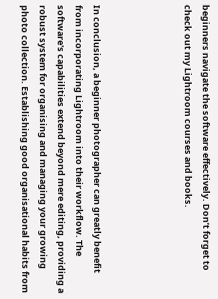beginners navigate the software effectively. Don’t forget to check out my Lightroom courses and books.




In conclusion, a beginner photographer can greatly benefit from incorporating Lightroom into their workflow. The software's capabilities extend beyond mere editing, providing a robust system for organising and managing your growing photo collection. Establishing good organisational habits from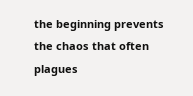the beginning prevents the chaos that often plagues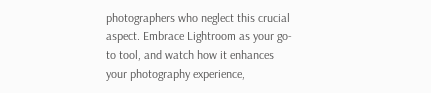photographers who neglect this crucial aspect. Embrace Lightroom as your go-to tool, and watch how it enhances your photography experience,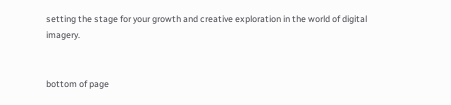setting the stage for your growth and creative exploration in the world of digital imagery.


bottom of page